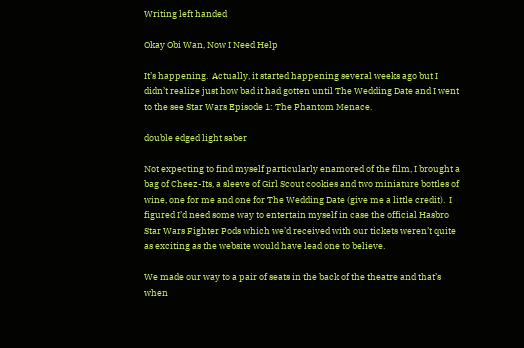Writing left handed

Okay Obi Wan, Now I Need Help

It’s happening.  Actually, it started happening several weeks ago but I didn’t realize just how bad it had gotten until The Wedding Date and I went to the see Star Wars Episode 1: The Phantom Menace.

double edged light saber

Not expecting to find myself particularly enamored of the film, I brought a bag of Cheez-Its, a sleeve of Girl Scout cookies and two miniature bottles of wine, one for me and one for The Wedding Date (give me a little credit).  I figured I’d need some way to entertain myself in case the official Hasbro Star Wars Fighter Pods which we’d received with our tickets weren’t quite as exciting as the website would have lead one to believe.

We made our way to a pair of seats in the back of the theatre and that’s when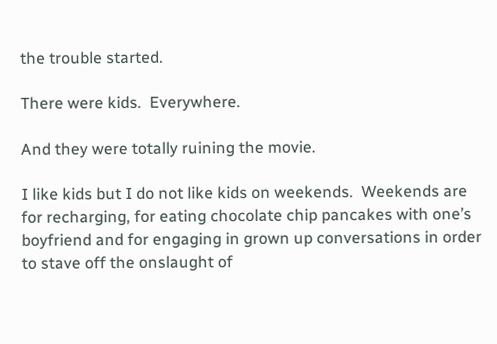the trouble started.

There were kids.  Everywhere.

And they were totally ruining the movie.

I like kids but I do not like kids on weekends.  Weekends are for recharging, for eating chocolate chip pancakes with one’s boyfriend and for engaging in grown up conversations in order to stave off the onslaught of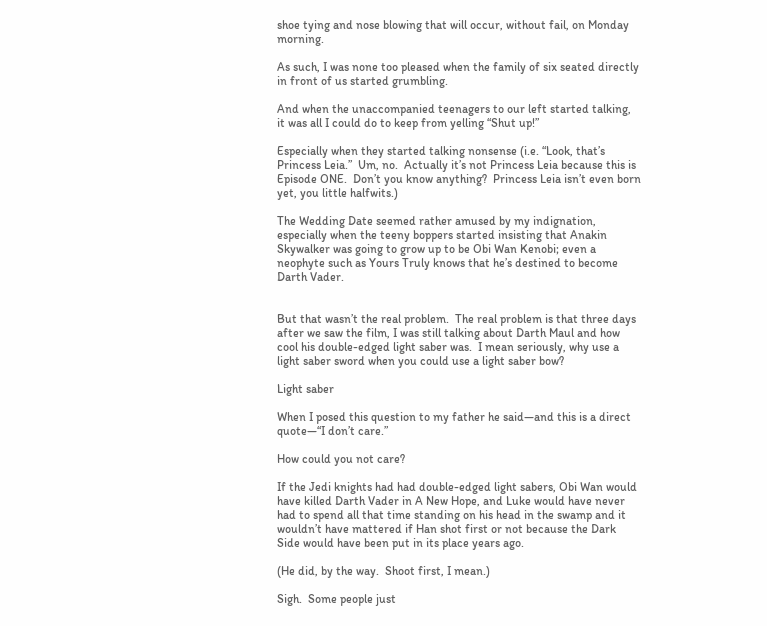shoe tying and nose blowing that will occur, without fail, on Monday morning.

As such, I was none too pleased when the family of six seated directly in front of us started grumbling.

And when the unaccompanied teenagers to our left started talking, it was all I could do to keep from yelling “Shut up!”

Especially when they started talking nonsense (i.e. “Look, that’s Princess Leia.”  Um, no.  Actually it’s not Princess Leia because this is Episode ONE.  Don’t you know anything?  Princess Leia isn’t even born yet, you little halfwits.)

The Wedding Date seemed rather amused by my indignation, especially when the teeny boppers started insisting that Anakin Skywalker was going to grow up to be Obi Wan Kenobi; even a neophyte such as Yours Truly knows that he’s destined to become Darth Vader.


But that wasn’t the real problem.  The real problem is that three days after we saw the film, I was still talking about Darth Maul and how cool his double-edged light saber was.  I mean seriously, why use a light saber sword when you could use a light saber bow?

Light saber

When I posed this question to my father he said—and this is a direct quote—“I don’t care.”

How could you not care?

If the Jedi knights had had double-edged light sabers, Obi Wan would have killed Darth Vader in A New Hope, and Luke would have never had to spend all that time standing on his head in the swamp and it wouldn’t have mattered if Han shot first or not because the Dark Side would have been put in its place years ago.

(He did, by the way.  Shoot first, I mean.)

Sigh.  Some people just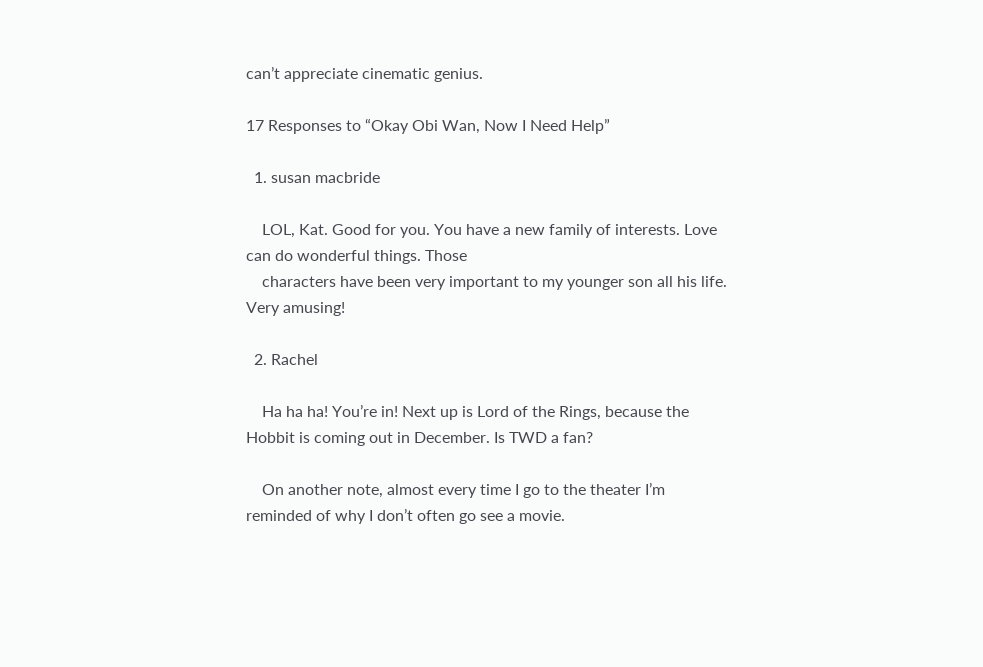can’t appreciate cinematic genius.

17 Responses to “Okay Obi Wan, Now I Need Help”

  1. susan macbride

    LOL, Kat. Good for you. You have a new family of interests. Love can do wonderful things. Those
    characters have been very important to my younger son all his life. Very amusing!

  2. Rachel

    Ha ha ha! You’re in! Next up is Lord of the Rings, because the Hobbit is coming out in December. Is TWD a fan?

    On another note, almost every time I go to the theater I’m reminded of why I don’t often go see a movie.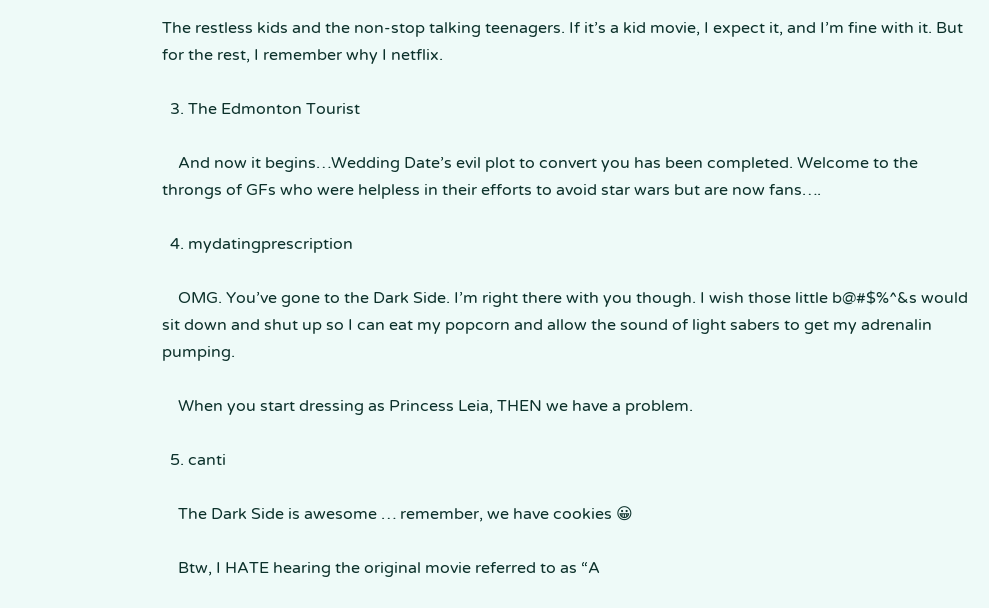The restless kids and the non-stop talking teenagers. If it’s a kid movie, I expect it, and I’m fine with it. But for the rest, I remember why I netflix.

  3. The Edmonton Tourist

    And now it begins…Wedding Date’s evil plot to convert you has been completed. Welcome to the throngs of GFs who were helpless in their efforts to avoid star wars but are now fans….

  4. mydatingprescription

    OMG. You’ve gone to the Dark Side. I’m right there with you though. I wish those little b@#$%^&s would sit down and shut up so I can eat my popcorn and allow the sound of light sabers to get my adrenalin pumping.

    When you start dressing as Princess Leia, THEN we have a problem.

  5. canti

    The Dark Side is awesome … remember, we have cookies 😀

    Btw, I HATE hearing the original movie referred to as “A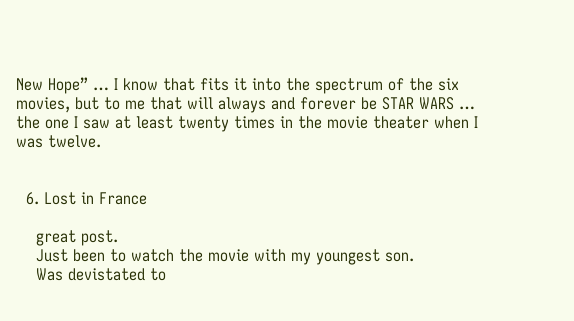New Hope” … I know that fits it into the spectrum of the six movies, but to me that will always and forever be STAR WARS … the one I saw at least twenty times in the movie theater when I was twelve.


  6. Lost in France

    great post.
    Just been to watch the movie with my youngest son.
    Was devistated to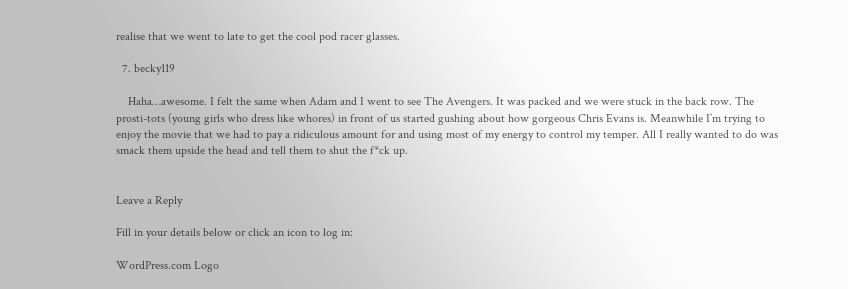realise that we went to late to get the cool pod racer glasses.

  7. becky119

    Haha…awesome. I felt the same when Adam and I went to see The Avengers. It was packed and we were stuck in the back row. The prosti-tots (young girls who dress like whores) in front of us started gushing about how gorgeous Chris Evans is. Meanwhile I’m trying to enjoy the movie that we had to pay a ridiculous amount for and using most of my energy to control my temper. All I really wanted to do was smack them upside the head and tell them to shut the f*ck up.


Leave a Reply

Fill in your details below or click an icon to log in:

WordPress.com Logo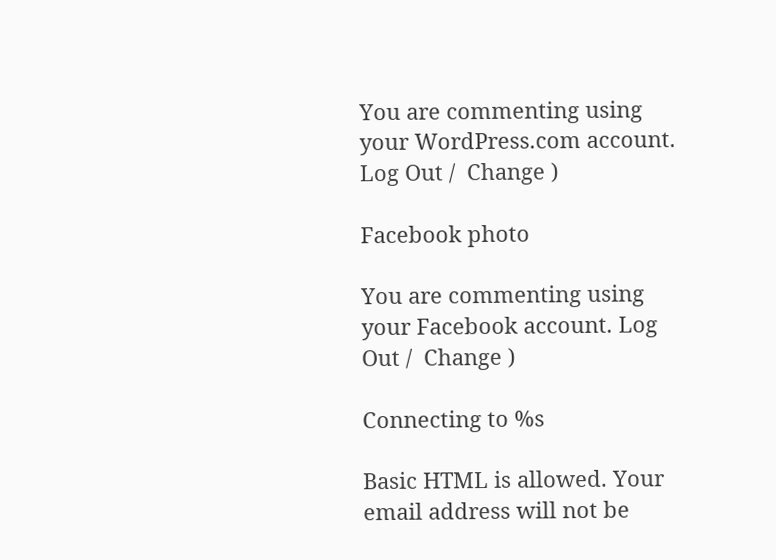You are commenting using your WordPress.com account. Log Out /  Change )

Facebook photo

You are commenting using your Facebook account. Log Out /  Change )

Connecting to %s

Basic HTML is allowed. Your email address will not be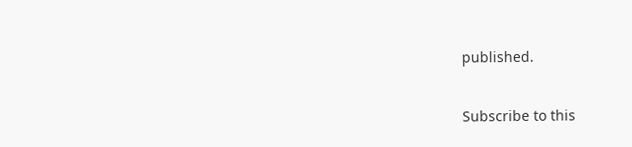published.

Subscribe to this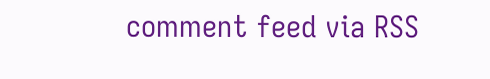comment feed via RSS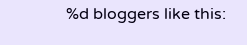%d bloggers like this: